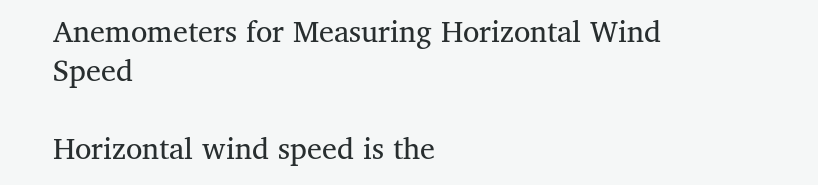Anemometers for Measuring Horizontal Wind Speed

Horizontal wind speed is the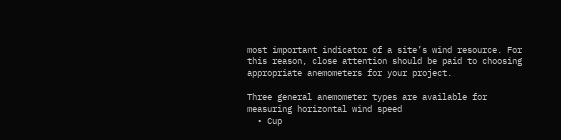most important indicator of a site’s wind resource. For this reason, close attention should be paid to choosing appropriate anemometers for your project.

Three general anemometer types are available for measuring horizontal wind speed
  • Cup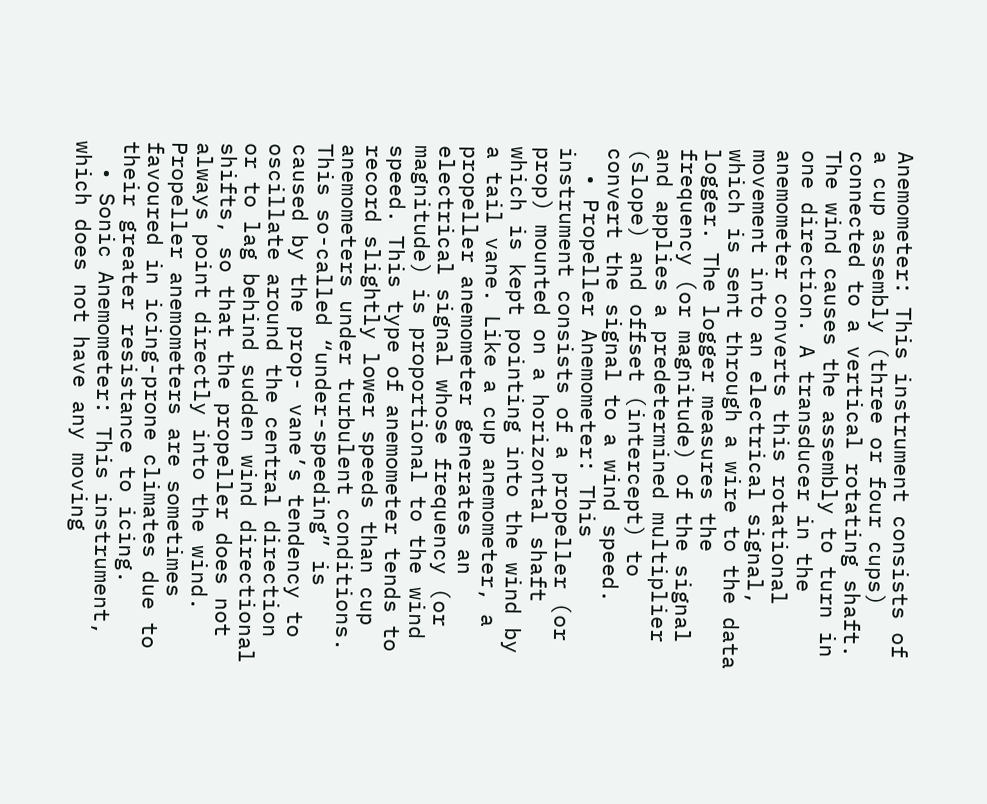Anemometer: This instrument consists of a cup assembly (three or four cups) connected to a vertical rotating shaft. The wind causes the assembly to turn in one direction. A transducer in the anemometer converts this rotational movement into an electrical signal, which is sent through a wire to the data logger. The logger measures the frequency (or magnitude) of the signal and applies a predetermined multiplier (slope) and offset (intercept) to convert the signal to a wind speed.
  • Propeller Anemometer: This instrument consists of a propeller (or prop) mounted on a horizontal shaft which is kept pointing into the wind by a tail vane. Like a cup anemometer, a propeller anemometer generates an electrical signal whose frequency (or magnitude) is proportional to the wind speed. This type of anemometer tends to record slightly lower speeds than cup anemometers under turbulent conditions. This so-called “under-speeding” is caused by the prop- vane’s tendency to oscillate around the central direction or to lag behind sudden wind directional shifts, so that the propeller does not always point directly into the wind. Propeller anemometers are sometimes favoured in icing-prone climates due to their greater resistance to icing.
  • Sonic Anemometer: This instrument, which does not have any moving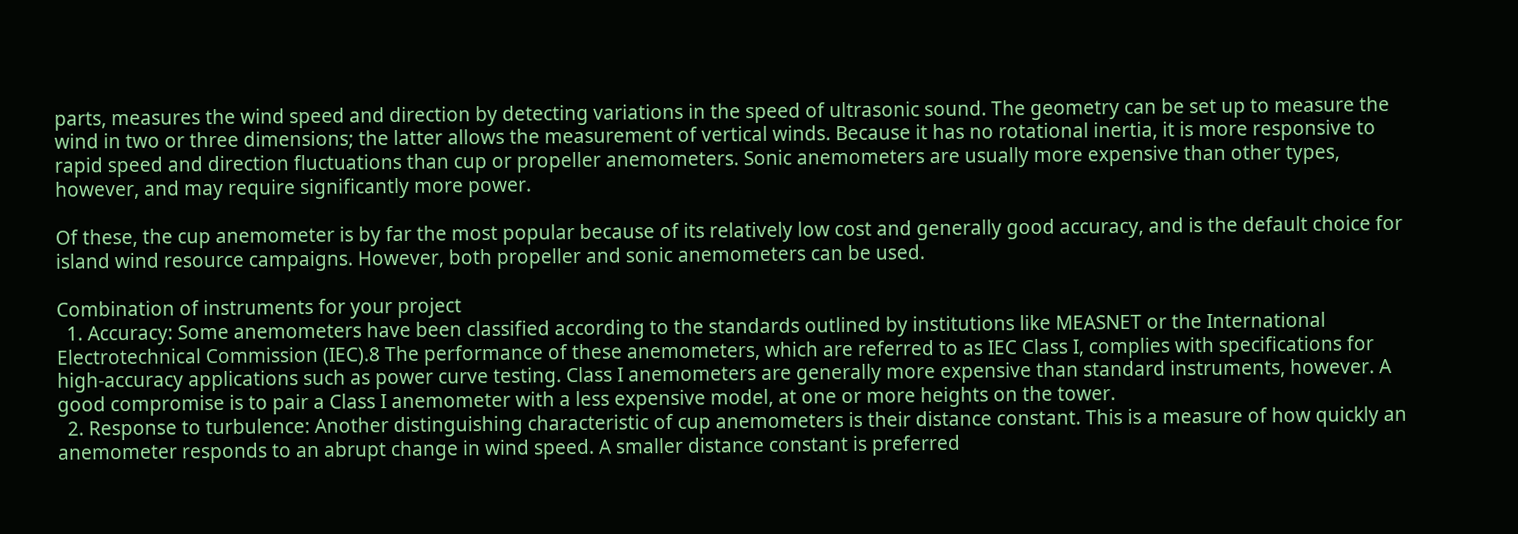parts, measures the wind speed and direction by detecting variations in the speed of ultrasonic sound. The geometry can be set up to measure the wind in two or three dimensions; the latter allows the measurement of vertical winds. Because it has no rotational inertia, it is more responsive to rapid speed and direction fluctuations than cup or propeller anemometers. Sonic anemometers are usually more expensive than other types, however, and may require significantly more power.

Of these, the cup anemometer is by far the most popular because of its relatively low cost and generally good accuracy, and is the default choice for island wind resource campaigns. However, both propeller and sonic anemometers can be used.

Combination of instruments for your project
  1. Accuracy: Some anemometers have been classified according to the standards outlined by institutions like MEASNET or the International Electrotechnical Commission (IEC).8 The performance of these anemometers, which are referred to as IEC Class I, complies with specifications for high-accuracy applications such as power curve testing. Class I anemometers are generally more expensive than standard instruments, however. A good compromise is to pair a Class I anemometer with a less expensive model, at one or more heights on the tower.
  2. Response to turbulence: Another distinguishing characteristic of cup anemometers is their distance constant. This is a measure of how quickly an anemometer responds to an abrupt change in wind speed. A smaller distance constant is preferred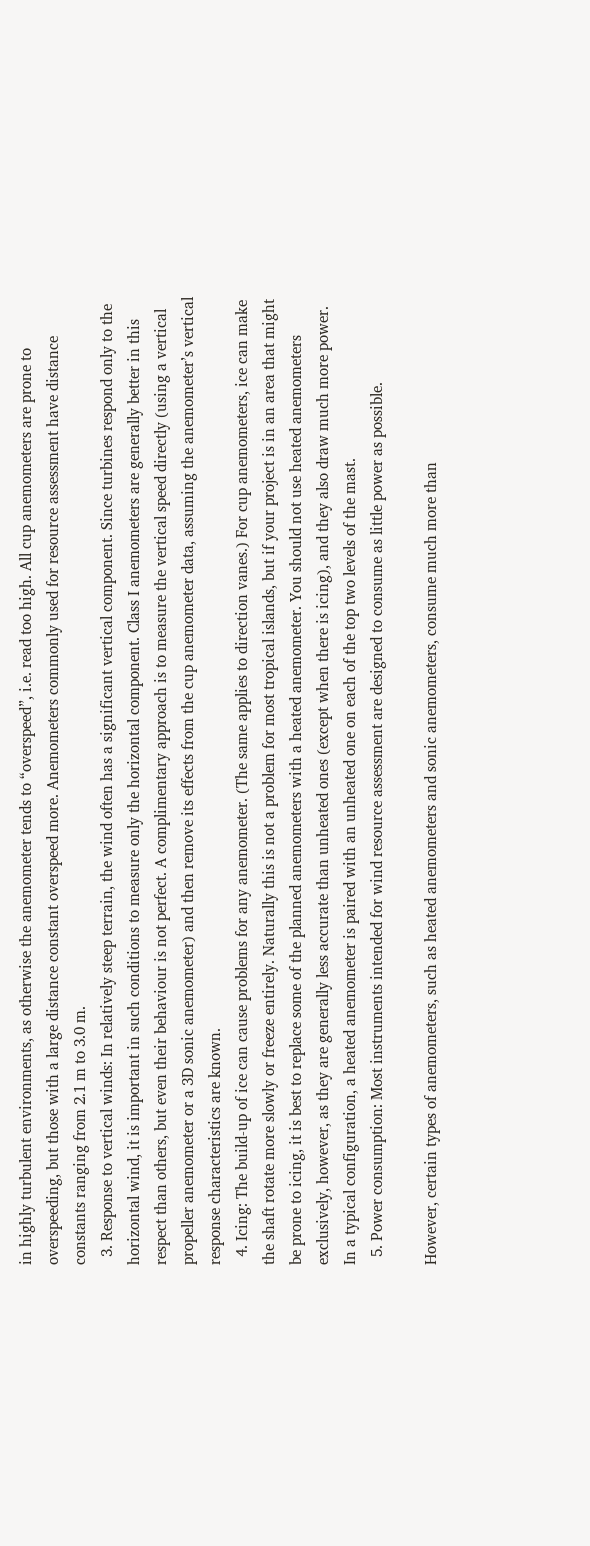in highly turbulent environments, as otherwise the anemometer tends to “overspeed”, i.e. read too high. All cup anemometers are prone to overspeeding, but those with a large distance constant overspeed more. Anemometers commonly used for resource assessment have distance constants ranging from 2.1 m to 3.0 m.
  3. Response to vertical winds: In relatively steep terrain, the wind often has a significant vertical component. Since turbines respond only to the horizontal wind, it is important in such conditions to measure only the horizontal component. Class I anemometers are generally better in this respect than others, but even their behaviour is not perfect. A complimentary approach is to measure the vertical speed directly (using a vertical propeller anemometer or a 3D sonic anemometer) and then remove its effects from the cup anemometer data, assuming the anemometer’s vertical response characteristics are known.
  4. Icing: The build-up of ice can cause problems for any anemometer. (The same applies to direction vanes.) For cup anemometers, ice can make the shaft rotate more slowly or freeze entirely. Naturally this is not a problem for most tropical islands, but if your project is in an area that might be prone to icing, it is best to replace some of the planned anemometers with a heated anemometer. You should not use heated anemometers exclusively, however, as they are generally less accurate than unheated ones (except when there is icing), and they also draw much more power. In a typical configuration, a heated anemometer is paired with an unheated one on each of the top two levels of the mast.
  5. Power consumption: Most instruments intended for wind resource assessment are designed to consume as little power as possible.

However, certain types of anemometers, such as heated anemometers and sonic anemometers, consume much more than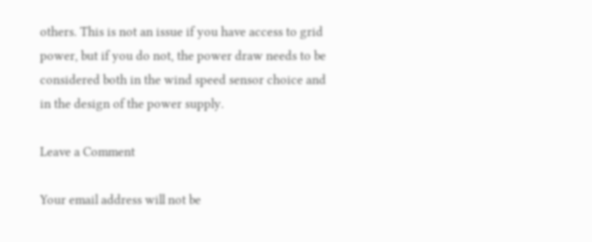others. This is not an issue if you have access to grid power, but if you do not, the power draw needs to be considered both in the wind speed sensor choice and in the design of the power supply.

Leave a Comment

Your email address will not be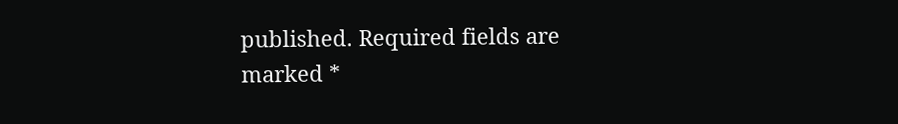published. Required fields are marked *